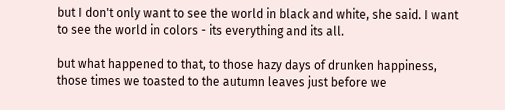but I don't only want to see the world in black and white, she said. I want to see the world in colors - its everything and its all.

but what happened to that, to those hazy days of drunken happiness, those times we toasted to the autumn leaves just before we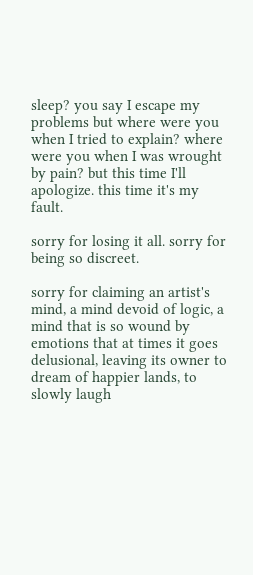sleep? you say I escape my problems but where were you when I tried to explain? where were you when I was wrought by pain? but this time I'll apologize. this time it's my fault.

sorry for losing it all. sorry for being so discreet.

sorry for claiming an artist's mind, a mind devoid of logic, a mind that is so wound by emotions that at times it goes delusional, leaving its owner to dream of happier lands, to slowly laugh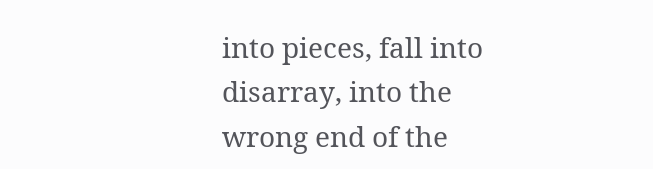into pieces, fall into disarray, into the wrong end of the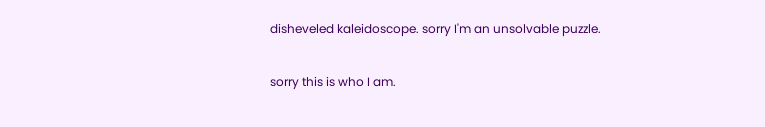disheveled kaleidoscope. sorry I'm an unsolvable puzzle.

sorry this is who I am.